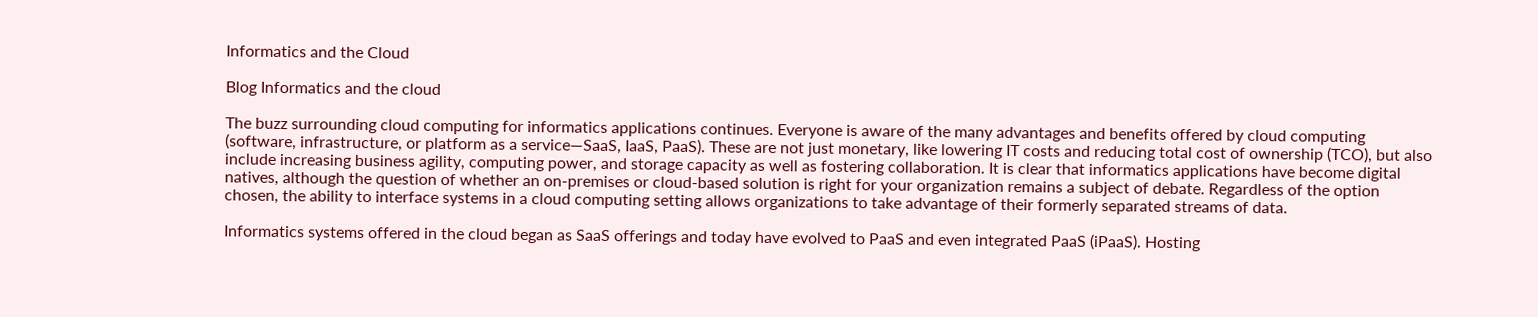Informatics and the Cloud

Blog Informatics and the cloud

The buzz surrounding cloud computing for informatics applications continues. Everyone is aware of the many advantages and benefits offered by cloud computing (software, infrastructure, or platform as a service—SaaS, IaaS, PaaS). These are not just monetary, like lowering IT costs and reducing total cost of ownership (TCO), but also include increasing business agility, computing power, and storage capacity as well as fostering collaboration. It is clear that informatics applications have become digital natives, although the question of whether an on-premises or cloud-based solution is right for your organization remains a subject of debate. Regardless of the option chosen, the ability to interface systems in a cloud computing setting allows organizations to take advantage of their formerly separated streams of data.

Informatics systems offered in the cloud began as SaaS offerings and today have evolved to PaaS and even integrated PaaS (iPaaS). Hosting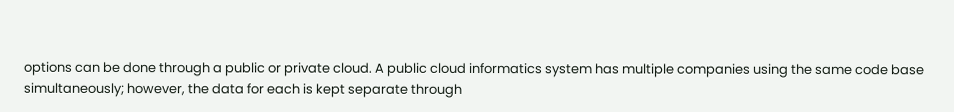options can be done through a public or private cloud. A public cloud informatics system has multiple companies using the same code base simultaneously; however, the data for each is kept separate through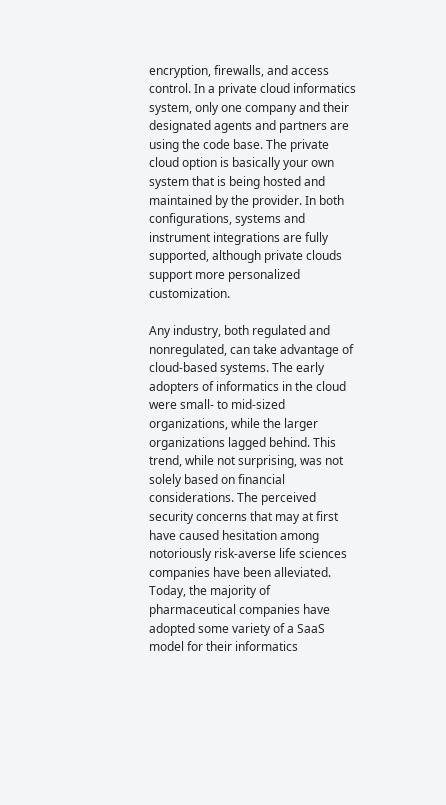encryption, firewalls, and access control. In a private cloud informatics system, only one company and their designated agents and partners are using the code base. The private cloud option is basically your own system that is being hosted and maintained by the provider. In both configurations, systems and instrument integrations are fully supported, although private clouds support more personalized customization.

Any industry, both regulated and nonregulated, can take advantage of cloud-based systems. The early adopters of informatics in the cloud were small- to mid-sized organizations, while the larger organizations lagged behind. This trend, while not surprising, was not solely based on financial considerations. The perceived security concerns that may at first have caused hesitation among notoriously risk-averse life sciences companies have been alleviated. Today, the majority of pharmaceutical companies have adopted some variety of a SaaS model for their informatics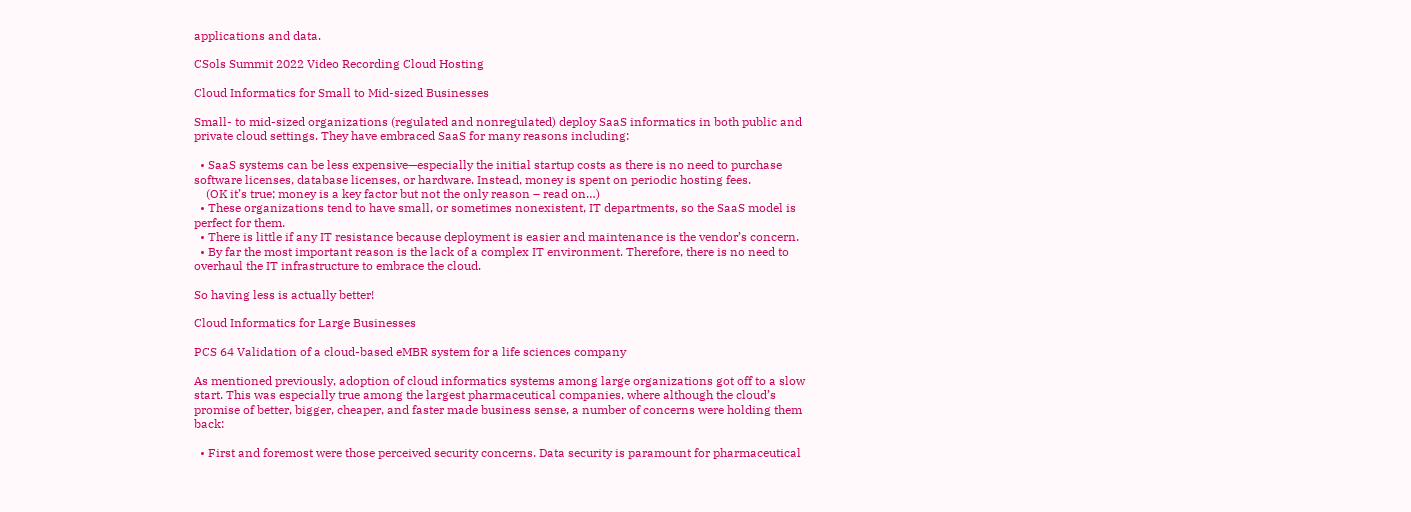applications and data.

CSols Summit 2022 Video Recording Cloud Hosting

Cloud Informatics for Small to Mid-sized Businesses

Small- to mid-sized organizations (regulated and nonregulated) deploy SaaS informatics in both public and private cloud settings. They have embraced SaaS for many reasons including:

  • SaaS systems can be less expensive—especially the initial startup costs as there is no need to purchase software licenses, database licenses, or hardware. Instead, money is spent on periodic hosting fees.
    (OK it’s true; money is a key factor but not the only reason – read on…)
  • These organizations tend to have small, or sometimes nonexistent, IT departments, so the SaaS model is perfect for them.
  • There is little if any IT resistance because deployment is easier and maintenance is the vendor’s concern.
  • By far the most important reason is the lack of a complex IT environment. Therefore, there is no need to overhaul the IT infrastructure to embrace the cloud.

So having less is actually better!

Cloud Informatics for Large Businesses

PCS 64 Validation of a cloud-based eMBR system for a life sciences company

As mentioned previously, adoption of cloud informatics systems among large organizations got off to a slow start. This was especially true among the largest pharmaceutical companies, where although the cloud’s promise of better, bigger, cheaper, and faster made business sense, a number of concerns were holding them back:

  • First and foremost were those perceived security concerns. Data security is paramount for pharmaceutical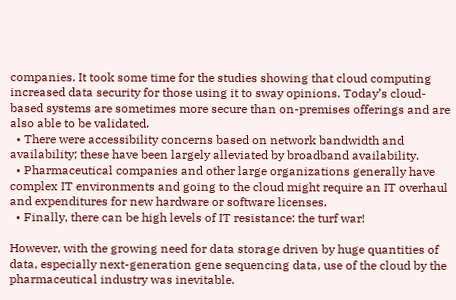companies. It took some time for the studies showing that cloud computing increased data security for those using it to sway opinions. Today’s cloud-based systems are sometimes more secure than on-premises offerings and are also able to be validated.
  • There were accessibility concerns based on network bandwidth and availability; these have been largely alleviated by broadband availability.
  • Pharmaceutical companies and other large organizations generally have complex IT environments and going to the cloud might require an IT overhaul and expenditures for new hardware or software licenses.
  • Finally, there can be high levels of IT resistance: the turf war!

However, with the growing need for data storage driven by huge quantities of data, especially next-generation gene sequencing data, use of the cloud by the pharmaceutical industry was inevitable.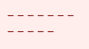– – – – – – – – – – – –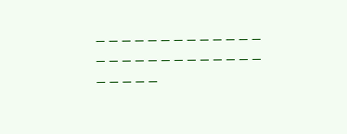– – – – – – – – – – – – – – – – – – – – – – – – – – – – – – –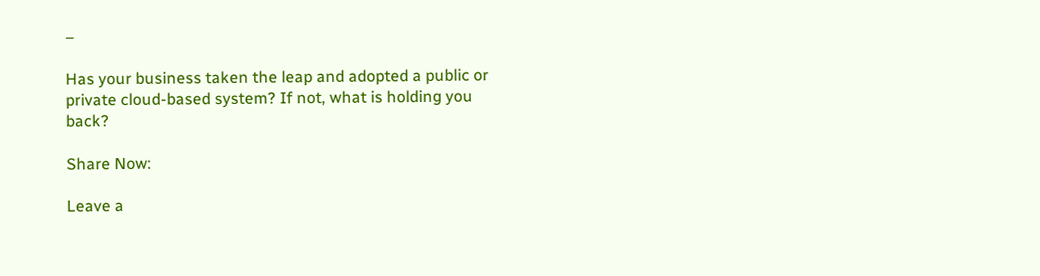–

Has your business taken the leap and adopted a public or private cloud-based system? If not, what is holding you back?

Share Now:

Leave a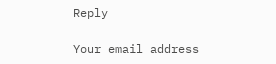Reply

Your email address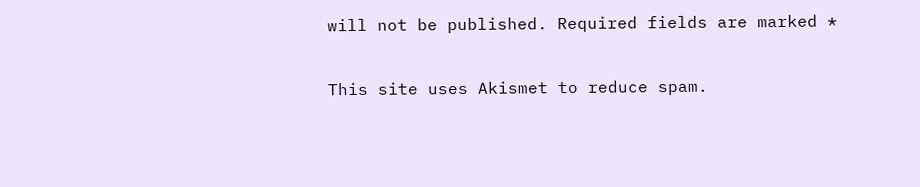will not be published. Required fields are marked *

This site uses Akismet to reduce spam.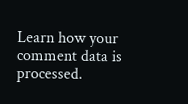Learn how your comment data is processed.